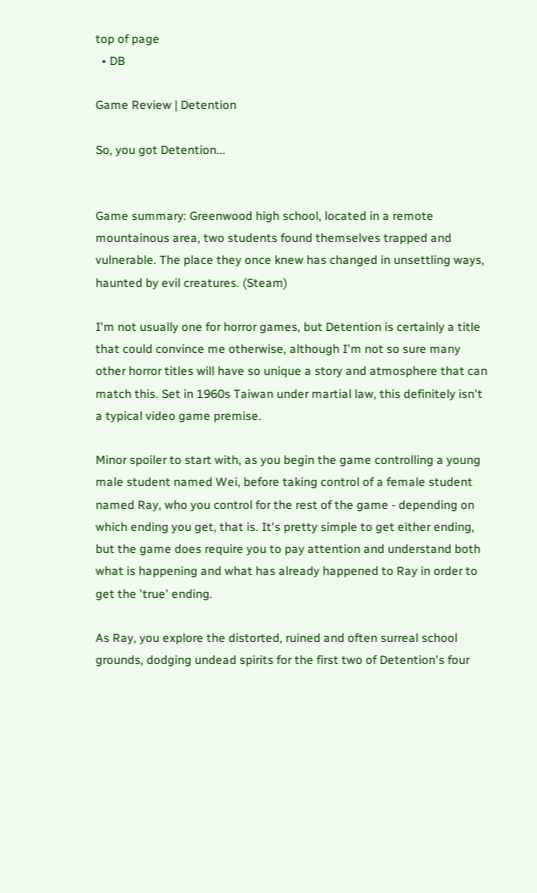top of page
  • DB

Game Review | Detention

So, you got Detention...


Game summary: Greenwood high school, located in a remote mountainous area, two students found themselves trapped and vulnerable. The place they once knew has changed in unsettling ways, haunted by evil creatures. (Steam)

I'm not usually one for horror games, but Detention is certainly a title that could convince me otherwise, although I'm not so sure many other horror titles will have so unique a story and atmosphere that can match this. Set in 1960s Taiwan under martial law, this definitely isn't a typical video game premise.

Minor spoiler to start with, as you begin the game controlling a young male student named Wei, before taking control of a female student named Ray, who you control for the rest of the game - depending on which ending you get, that is. It's pretty simple to get either ending, but the game does require you to pay attention and understand both what is happening and what has already happened to Ray in order to get the 'true' ending.

As Ray, you explore the distorted, ruined and often surreal school grounds, dodging undead spirits for the first two of Detention's four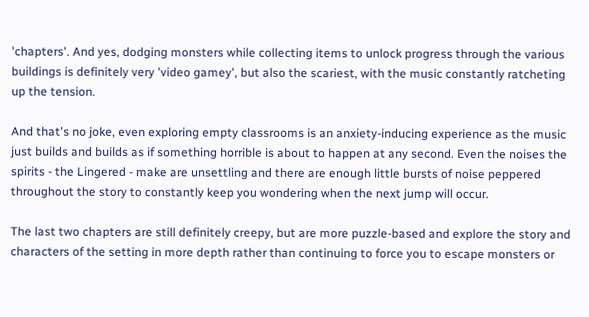'chapters'. And yes, dodging monsters while collecting items to unlock progress through the various buildings is definitely very 'video gamey', but also the scariest, with the music constantly ratcheting up the tension.

And that's no joke, even exploring empty classrooms is an anxiety-inducing experience as the music just builds and builds as if something horrible is about to happen at any second. Even the noises the spirits - the Lingered - make are unsettling and there are enough little bursts of noise peppered throughout the story to constantly keep you wondering when the next jump will occur.

The last two chapters are still definitely creepy, but are more puzzle-based and explore the story and characters of the setting in more depth rather than continuing to force you to escape monsters or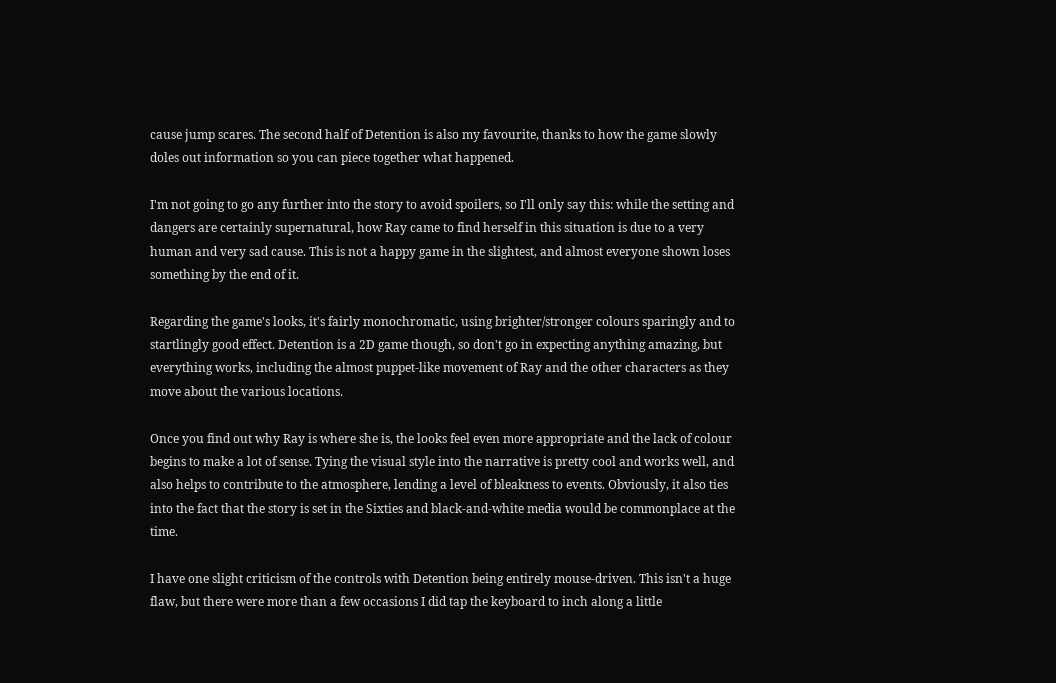cause jump scares. The second half of Detention is also my favourite, thanks to how the game slowly doles out information so you can piece together what happened.

I'm not going to go any further into the story to avoid spoilers, so I'll only say this: while the setting and dangers are certainly supernatural, how Ray came to find herself in this situation is due to a very human and very sad cause. This is not a happy game in the slightest, and almost everyone shown loses something by the end of it.

Regarding the game's looks, it's fairly monochromatic, using brighter/stronger colours sparingly and to startlingly good effect. Detention is a 2D game though, so don't go in expecting anything amazing, but everything works, including the almost puppet-like movement of Ray and the other characters as they move about the various locations.

Once you find out why Ray is where she is, the looks feel even more appropriate and the lack of colour begins to make a lot of sense. Tying the visual style into the narrative is pretty cool and works well, and also helps to contribute to the atmosphere, lending a level of bleakness to events. Obviously, it also ties into the fact that the story is set in the Sixties and black-and-white media would be commonplace at the time.

I have one slight criticism of the controls with Detention being entirely mouse-driven. This isn't a huge flaw, but there were more than a few occasions I did tap the keyboard to inch along a little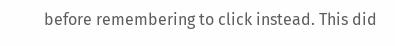before remembering to click instead. This did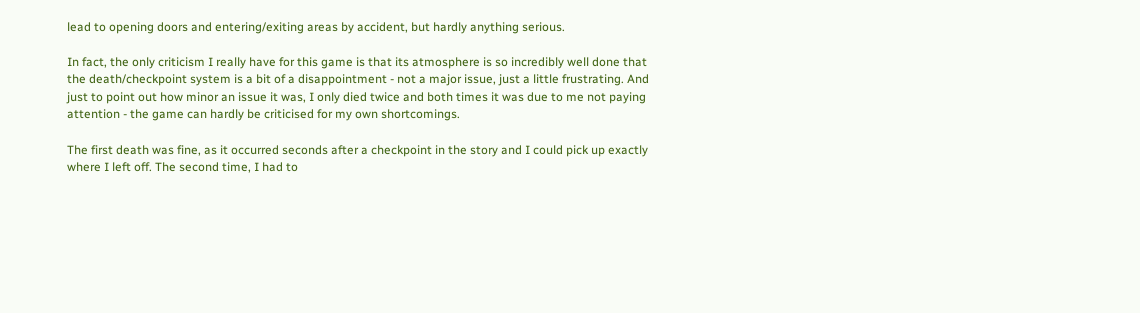lead to opening doors and entering/exiting areas by accident, but hardly anything serious.

In fact, the only criticism I really have for this game is that its atmosphere is so incredibly well done that the death/checkpoint system is a bit of a disappointment - not a major issue, just a little frustrating. And just to point out how minor an issue it was, I only died twice and both times it was due to me not paying attention - the game can hardly be criticised for my own shortcomings.

The first death was fine, as it occurred seconds after a checkpoint in the story and I could pick up exactly where I left off. The second time, I had to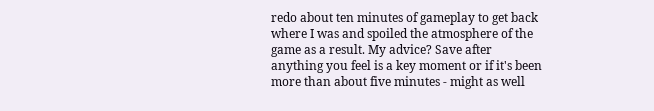redo about ten minutes of gameplay to get back where I was and spoiled the atmosphere of the game as a result. My advice? Save after anything you feel is a key moment or if it's been more than about five minutes - might as well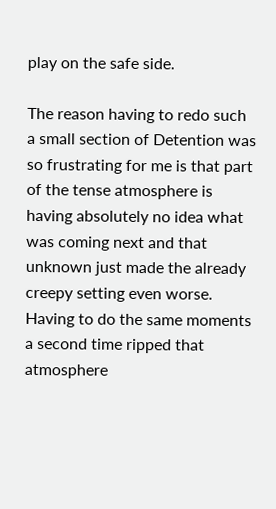play on the safe side.

The reason having to redo such a small section of Detention was so frustrating for me is that part of the tense atmosphere is having absolutely no idea what was coming next and that unknown just made the already creepy setting even worse. Having to do the same moments a second time ripped that atmosphere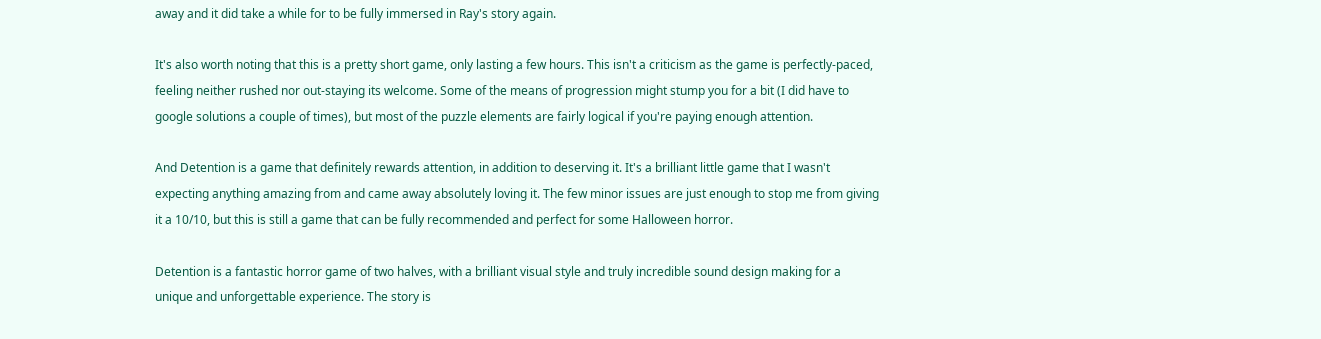away and it did take a while for to be fully immersed in Ray's story again.

It's also worth noting that this is a pretty short game, only lasting a few hours. This isn't a criticism as the game is perfectly-paced, feeling neither rushed nor out-staying its welcome. Some of the means of progression might stump you for a bit (I did have to google solutions a couple of times), but most of the puzzle elements are fairly logical if you're paying enough attention.

And Detention is a game that definitely rewards attention, in addition to deserving it. It's a brilliant little game that I wasn't expecting anything amazing from and came away absolutely loving it. The few minor issues are just enough to stop me from giving it a 10/10, but this is still a game that can be fully recommended and perfect for some Halloween horror.

Detention is a fantastic horror game of two halves, with a brilliant visual style and truly incredible sound design making for a unique and unforgettable experience. The story is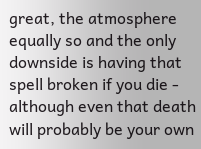great, the atmosphere equally so and the only downside is having that spell broken if you die - although even that death will probably be your own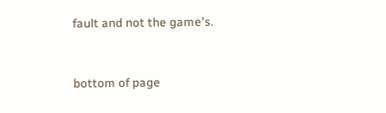fault and not the game's.



bottom of page